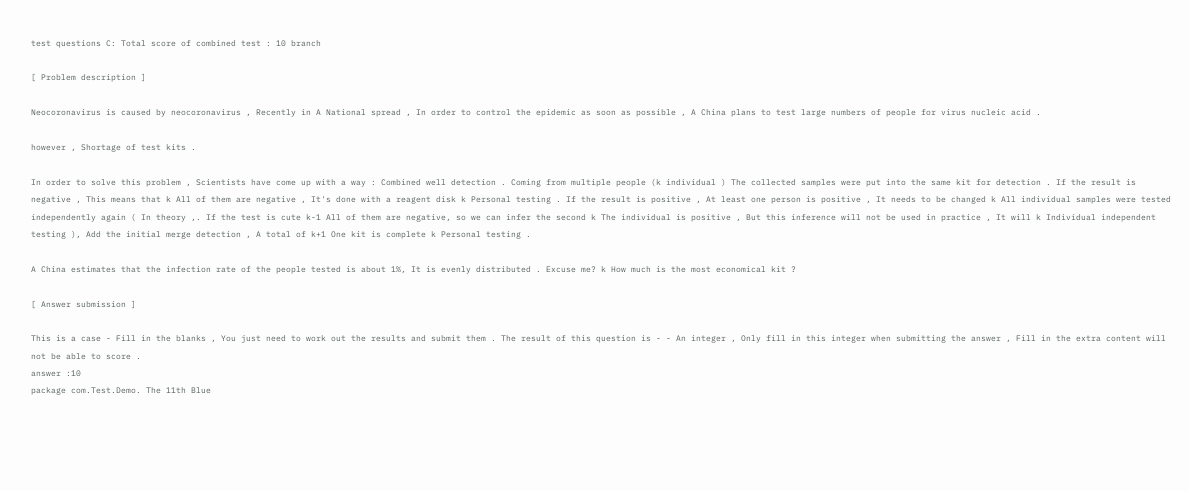test questions C: Total score of combined test : 10 branch

[ Problem description ]

Neocoronavirus is caused by neocoronavirus , Recently in A National spread , In order to control the epidemic as soon as possible , A China plans to test large numbers of people for virus nucleic acid .

however , Shortage of test kits .

In order to solve this problem , Scientists have come up with a way : Combined well detection . Coming from multiple people (k individual ) The collected samples were put into the same kit for detection . If the result is negative , This means that k All of them are negative , It's done with a reagent disk k Personal testing . If the result is positive , At least one person is positive , It needs to be changed k All individual samples were tested independently again ( In theory ,. If the test is cute k-1 All of them are negative, so we can infer the second k The individual is positive , But this inference will not be used in practice , It will k Individual independent testing ), Add the initial merge detection , A total of k+1 One kit is complete k Personal testing .

A China estimates that the infection rate of the people tested is about 1%, It is evenly distributed . Excuse me? k How much is the most economical kit ?

[ Answer submission ]

This is a case - Fill in the blanks , You just need to work out the results and submit them . The result of this question is - - An integer , Only fill in this integer when submitting the answer , Fill in the extra content will not be able to score .
answer :10
package com.Test.Demo. The 11th Blue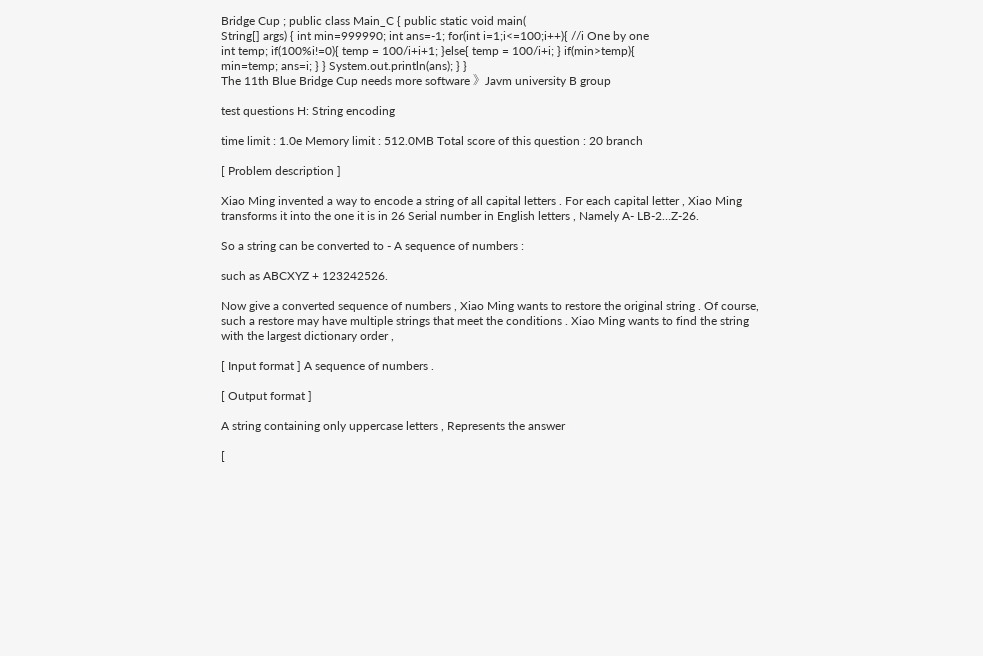Bridge Cup ; public class Main_C { public static void main(
String[] args) { int min=999990; int ans=-1; for(int i=1;i<=100;i++){ //i One by one
int temp; if(100%i!=0){ temp = 100/i+i+1; }else{ temp = 100/i+i; } if(min>temp){
min=temp; ans=i; } } System.out.println(ans); } }
The 11th Blue Bridge Cup needs more software 》Javm university B group

test questions H: String encoding

time limit : 1.0e Memory limit : 512.0MB Total score of this question : 20 branch

[ Problem description ]

Xiao Ming invented a way to encode a string of all capital letters . For each capital letter , Xiao Ming transforms it into the one it is in 26 Serial number in English letters , Namely A- LB-2…Z-26.

So a string can be converted to - A sequence of numbers :

such as ABCXYZ + 123242526.

Now give a converted sequence of numbers , Xiao Ming wants to restore the original string . Of course, such a restore may have multiple strings that meet the conditions . Xiao Ming wants to find the string with the largest dictionary order ,

[ Input format ] A sequence of numbers .

[ Output format ]

A string containing only uppercase letters , Represents the answer

[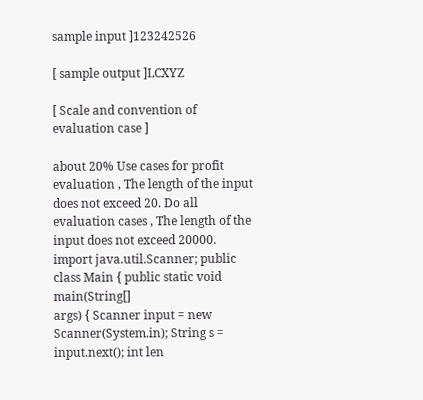sample input ]123242526

[ sample output ]LCXYZ

[ Scale and convention of evaluation case ]

about 20% Use cases for profit evaluation , The length of the input does not exceed 20. Do all evaluation cases , The length of the input does not exceed 20000.
import java.util.Scanner; public class Main { public static void main(String[]
args) { Scanner input = new Scanner(System.in); String s = input.next(); int len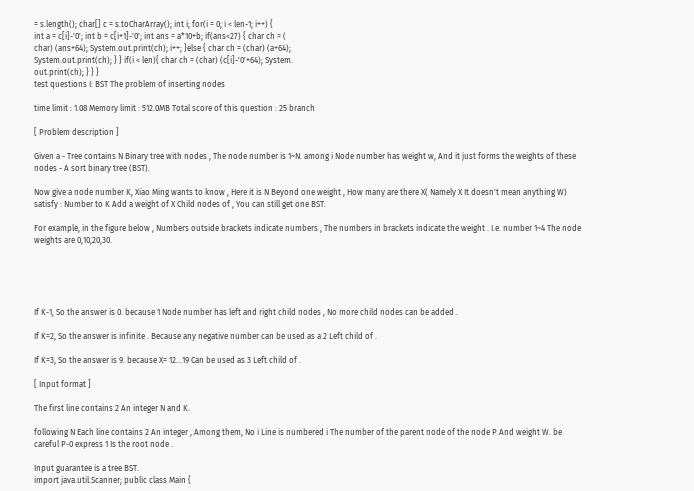= s.length(); char[] c = s.toCharArray(); int i; for(i = 0; i < len-1; i++) {
int a = c[i]-'0'; int b = c[i+1]-'0'; int ans = a*10+b; if(ans<27) { char ch = (
char) (ans+64); System.out.print(ch); i++; }else { char ch = (char) (a+64);
System.out.print(ch); } } if(i < len){ char ch = (char) (c[i]-'0'+64); System.
out.print(ch); } } }
test questions I: BST The problem of inserting nodes

time limit : 1.08 Memory limit : 512.0MB Total score of this question : 25 branch

[ Problem description ]

Given a - Tree contains N Binary tree with nodes , The node number is 1~N. among i Node number has weight w, And it just forms the weights of these nodes - A sort binary tree (BST).

Now give a node number K, Xiao Ming wants to know , Here it is N Beyond one weight , How many are there X( Namely X It doesn't mean anything W) satisfy : Number to K Add a weight of X Child nodes of , You can still get one BST.

For example, in the figure below , Numbers outside brackets indicate numbers , The numbers in brackets indicate the weight . I.e. number 1~4 The node weights are 0,10,20,30.





If K-1, So the answer is 0. because 1 Node number has left and right child nodes , No more child nodes can be added .

If K=2, So the answer is infinite . Because any negative number can be used as a 2 Left child of .

If K=3, So the answer is 9. because X= 12…19 Can be used as 3 Left child of .

[ Input format ]

The first line contains 2 An integer N and K.

following N Each line contains 2 An integer , Among them, No i Line is numbered i The number of the parent node of the node P And weight W. be careful P-0 express 1 Is the root node .

Input guarantee is a tree BST.
import java.util.Scanner; public class Main {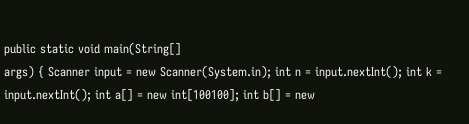public static void main(String[]
args) { Scanner input = new Scanner(System.in); int n = input.nextInt(); int k =
input.nextInt(); int a[] = new int[100100]; int b[] = new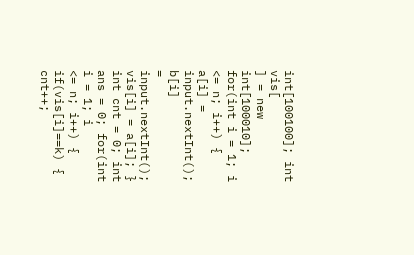int[100100]; int vis[
] = new int[100010]; for(int i = 1; i <= n; i++) { a[i] = input.nextInt(); b[i]
= input.nextInt(); vis[i] = a[i]; } int cnt = 0; int ans = 0; for(int i = 1; i
<= n; i++) { if(vis[i]==k) { cnt++;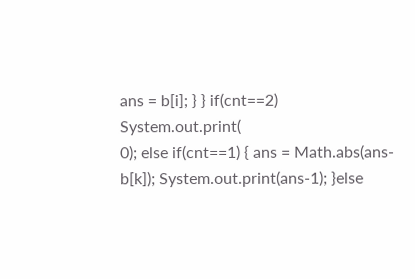ans = b[i]; } } if(cnt==2) System.out.print(
0); else if(cnt==1) { ans = Math.abs(ans-b[k]); System.out.print(ans-1); }else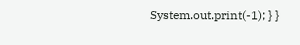System.out.print(-1); } }